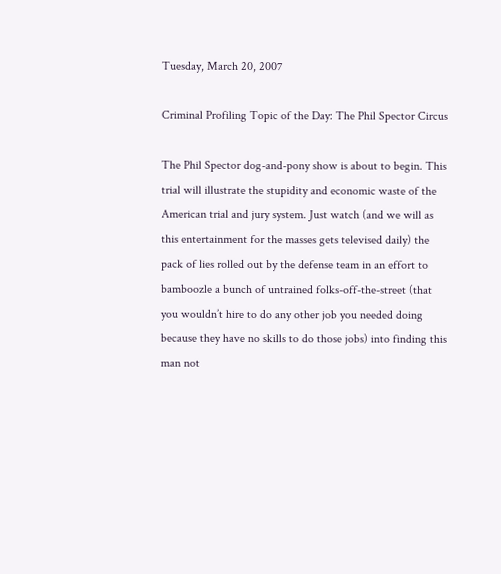Tuesday, March 20, 2007

Criminal Profiling Topic of the Day: The Phil Spector Circus

The Phil Spector dog-and-pony show is about to begin. This trial will illustrate the stupidity and economic waste of the American trial and jury system. Just watch (and we will as this entertainment for the masses gets televised daily) the pack of lies rolled out by the defense team in an effort to bamboozle a bunch of untrained folks-off-the-street (that you wouldn’t hire to do any other job you needed doing because they have no skills to do those jobs) into finding this man not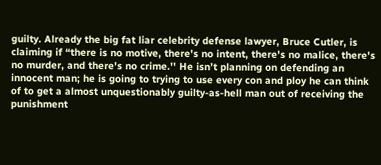guilty. Already the big fat liar celebrity defense lawyer, Bruce Cutler, is claiming if “there is no motive, there's no intent, there's no malice, there's no murder, and there's no crime.'' He isn’t planning on defending an innocent man; he is going to trying to use every con and ploy he can think of to get a almost unquestionably guilty-as-hell man out of receiving the punishment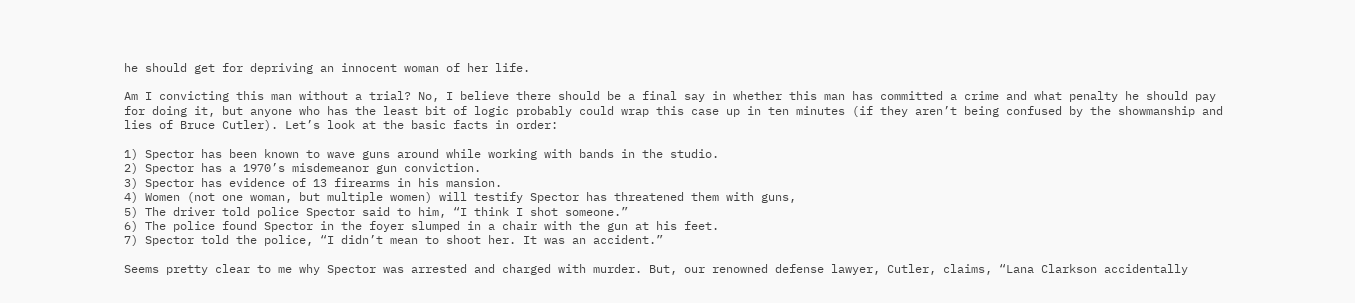he should get for depriving an innocent woman of her life.

Am I convicting this man without a trial? No, I believe there should be a final say in whether this man has committed a crime and what penalty he should pay for doing it, but anyone who has the least bit of logic probably could wrap this case up in ten minutes (if they aren’t being confused by the showmanship and lies of Bruce Cutler). Let’s look at the basic facts in order:

1) Spector has been known to wave guns around while working with bands in the studio.
2) Spector has a 1970’s misdemeanor gun conviction.
3) Spector has evidence of 13 firearms in his mansion.
4) Women (not one woman, but multiple women) will testify Spector has threatened them with guns,
5) The driver told police Spector said to him, “I think I shot someone.”
6) The police found Spector in the foyer slumped in a chair with the gun at his feet.
7) Spector told the police, “I didn’t mean to shoot her. It was an accident.”

Seems pretty clear to me why Spector was arrested and charged with murder. But, our renowned defense lawyer, Cutler, claims, “Lana Clarkson accidentally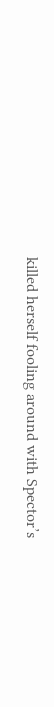killed herself fooling around with Spector’s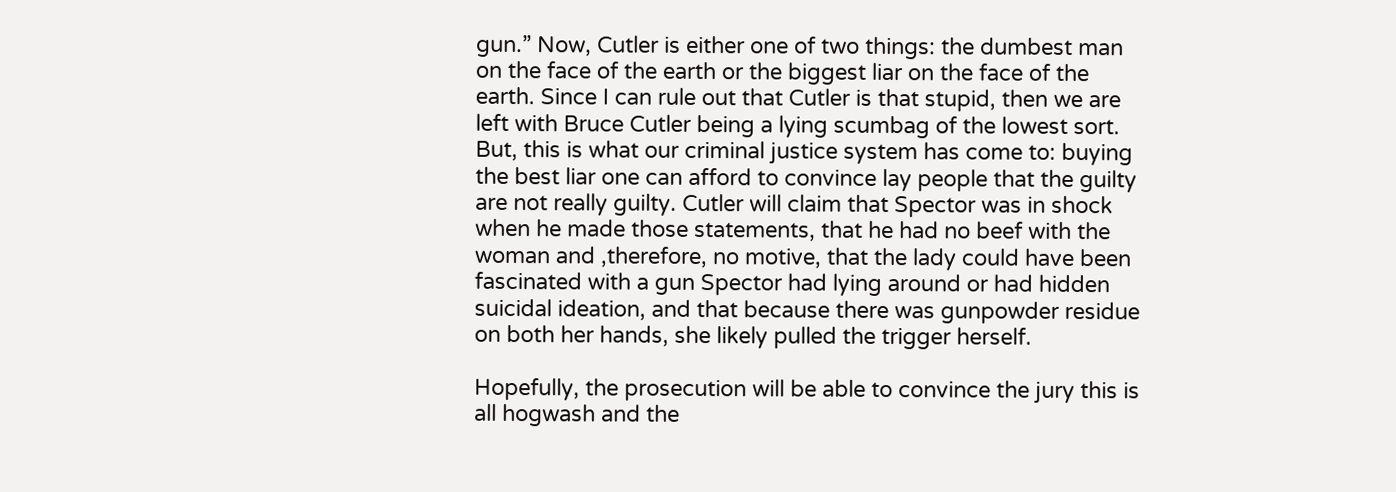gun.” Now, Cutler is either one of two things: the dumbest man on the face of the earth or the biggest liar on the face of the earth. Since I can rule out that Cutler is that stupid, then we are left with Bruce Cutler being a lying scumbag of the lowest sort. But, this is what our criminal justice system has come to: buying the best liar one can afford to convince lay people that the guilty are not really guilty. Cutler will claim that Spector was in shock when he made those statements, that he had no beef with the woman and ,therefore, no motive, that the lady could have been fascinated with a gun Spector had lying around or had hidden suicidal ideation, and that because there was gunpowder residue on both her hands, she likely pulled the trigger herself.

Hopefully, the prosecution will be able to convince the jury this is all hogwash and the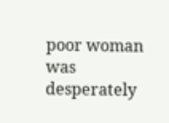poor woman was desperately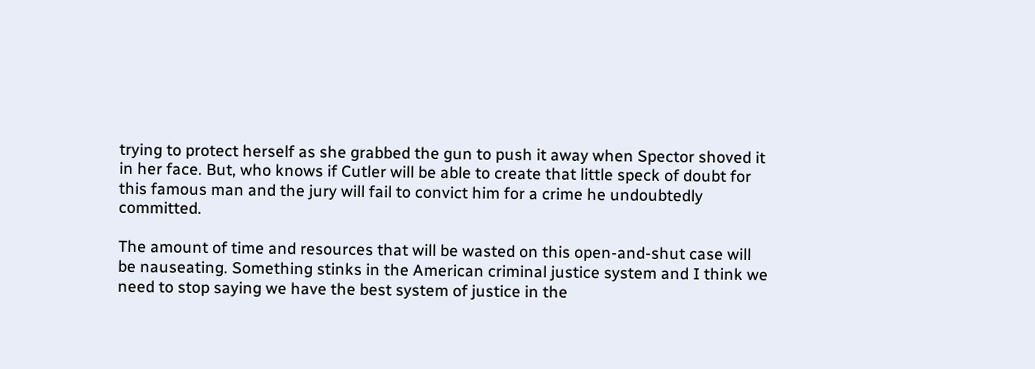trying to protect herself as she grabbed the gun to push it away when Spector shoved it in her face. But, who knows if Cutler will be able to create that little speck of doubt for this famous man and the jury will fail to convict him for a crime he undoubtedly committed.

The amount of time and resources that will be wasted on this open-and-shut case will be nauseating. Something stinks in the American criminal justice system and I think we need to stop saying we have the best system of justice in the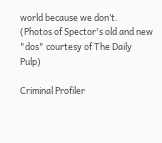world because we don’t.
(Photos of Spector's old and new "dos" courtesy of The Daily Pulp)

Criminal Profiler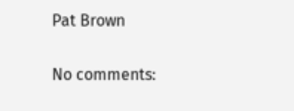Pat Brown

No comments: